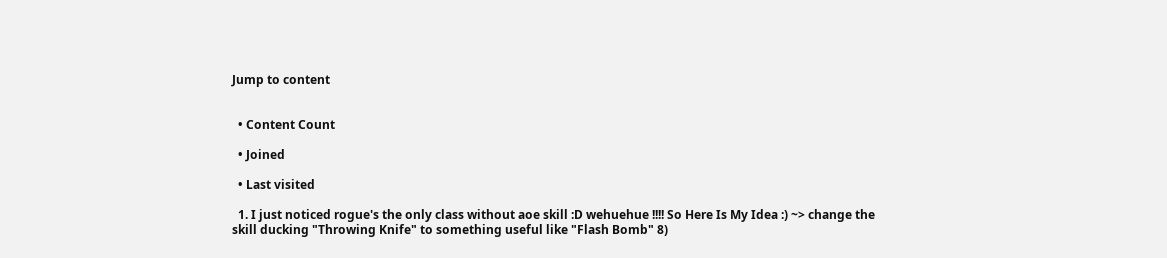Jump to content


  • Content Count

  • Joined

  • Last visited

  1. I just noticed rogue's the only class without aoe skill :D wehuehue !!!! So Here Is My Idea :) ~> change the skill ducking "Throwing Knife" to something useful like "Flash Bomb" 8)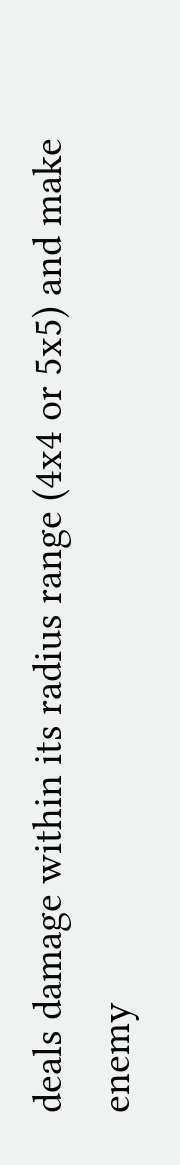deals damage within its radius range (4x4 or 5x5) and make enemy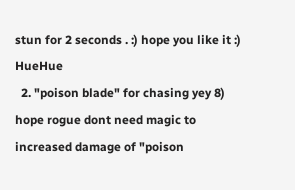stun for 2 seconds . :) hope you like it :) HueHue
  2. "poison blade" for chasing yey 8) hope rogue dont need magic to increased damage of "poison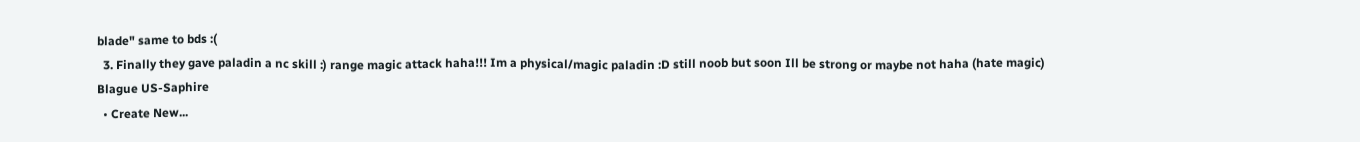blade" same to bds :(
  3. Finally they gave paladin a nc skill :) range magic attack haha!!! Im a physical/magic paladin :D still noob but soon Ill be strong or maybe not haha (hate magic) Blague US-Saphire
  • Create New...